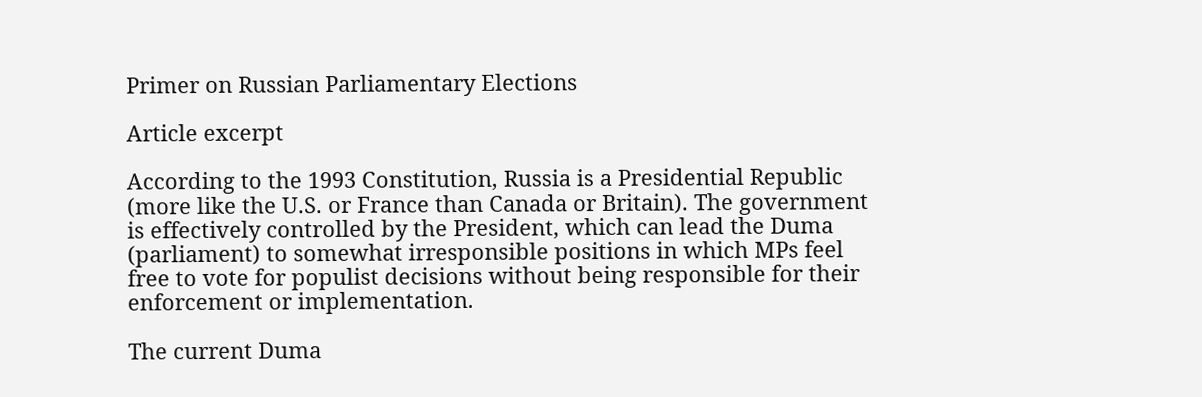Primer on Russian Parliamentary Elections

Article excerpt

According to the 1993 Constitution, Russia is a Presidential Republic (more like the U.S. or France than Canada or Britain). The government is effectively controlled by the President, which can lead the Duma (parliament) to somewhat irresponsible positions in which MPs feel free to vote for populist decisions without being responsible for their enforcement or implementation.

The current Duma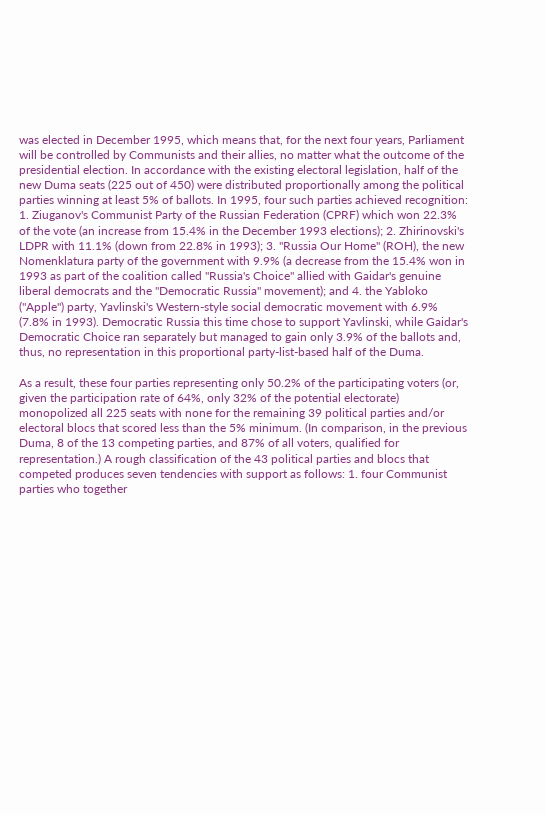was elected in December 1995, which means that, for the next four years, Parliament will be controlled by Communists and their allies, no matter what the outcome of the presidential election. In accordance with the existing electoral legislation, half of the new Duma seats (225 out of 450) were distributed proportionally among the political parties winning at least 5% of ballots. In 1995, four such parties achieved recognition: 1. Ziuganov's Communist Party of the Russian Federation (CPRF) which won 22.3% of the vote (an increase from 15.4% in the December 1993 elections); 2. Zhirinovski's LDPR with 11.1% (down from 22.8% in 1993); 3. "Russia Our Home" (ROH), the new Nomenklatura party of the government with 9.9% (a decrease from the 15.4% won in 1993 as part of the coalition called "Russia's Choice" allied with Gaidar's genuine liberal democrats and the "Democratic Russia" movement); and 4. the Yabloko ("Apple") party, Yavlinski's Western-style social democratic movement with 6.9% (7.8% in 1993). Democratic Russia this time chose to support Yavlinski, while Gaidar's Democratic Choice ran separately but managed to gain only 3.9% of the ballots and, thus, no representation in this proportional party-list-based half of the Duma.

As a result, these four parties representing only 50.2% of the participating voters (or, given the participation rate of 64%, only 32% of the potential electorate) monopolized all 225 seats with none for the remaining 39 political parties and/or electoral blocs that scored less than the 5% minimum. (In comparison, in the previous Duma, 8 of the 13 competing parties, and 87% of all voters, qualified for representation.) A rough classification of the 43 political parties and blocs that competed produces seven tendencies with support as follows: 1. four Communist parties who together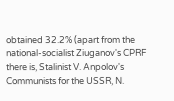obtained 32.2% (apart from the national-socialist Ziuganov's CPRF there is, Stalinist V. Anpolov's Communists for the USSR, N.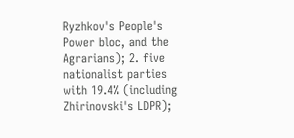Ryzhkov's People's Power bloc, and the Agrarians); 2. five nationalist parties with 19.4% (including Zhirinovski's LDPR);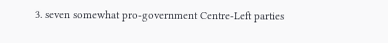3. seven somewhat pro-government Centre-Left parties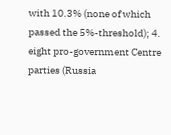with 10.3% (none of which passed the 5%-threshold); 4. eight pro-government Centre parties (Russia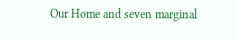Our Home and seven marginal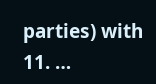parties) with 11. …